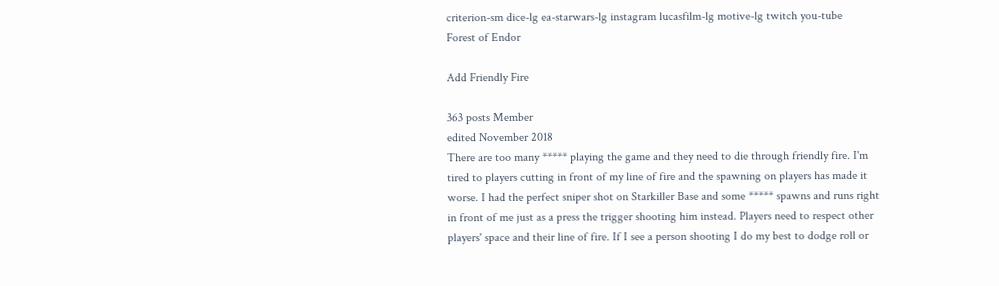criterion-sm dice-lg ea-starwars-lg instagram lucasfilm-lg motive-lg twitch you-tube
Forest of Endor

Add Friendly Fire

363 posts Member
edited November 2018
There are too many ***** playing the game and they need to die through friendly fire. I'm tired to players cutting in front of my line of fire and the spawning on players has made it worse. I had the perfect sniper shot on Starkiller Base and some ***** spawns and runs right in front of me just as a press the trigger shooting him instead. Players need to respect other players' space and their line of fire. If I see a person shooting I do my best to dodge roll or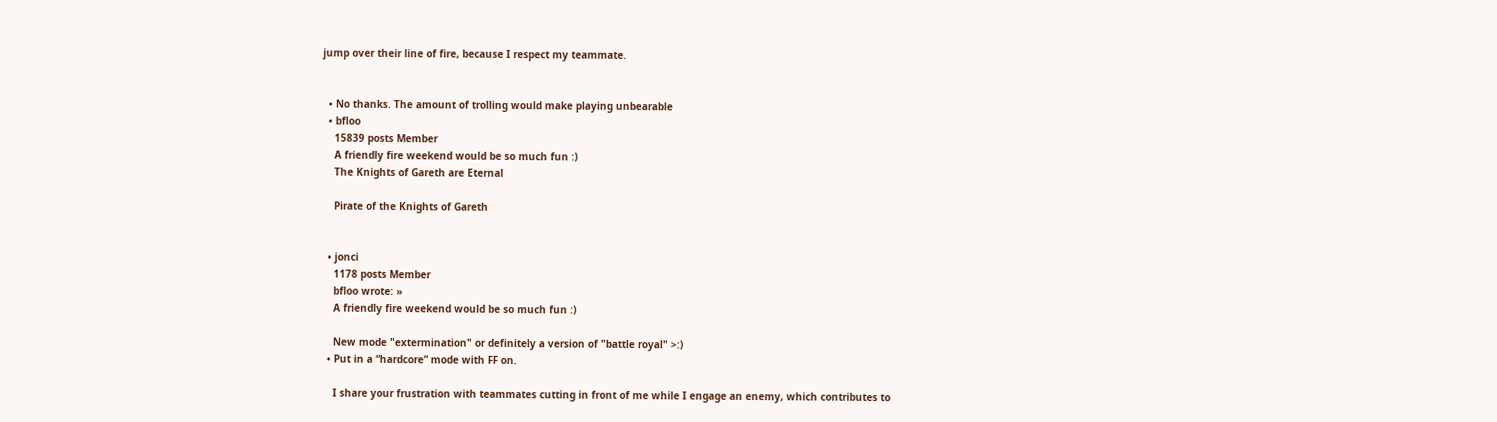jump over their line of fire, because I respect my teammate.


  • No thanks. The amount of trolling would make playing unbearable
  • bfloo
    15839 posts Member
    A friendly fire weekend would be so much fun :)
    The Knights of Gareth are Eternal

    Pirate of the Knights of Gareth


  • jonci
    1178 posts Member
    bfloo wrote: »
    A friendly fire weekend would be so much fun :)

    New mode "extermination" or definitely a version of "battle royal" >:)
  • Put in a “hardcore” mode with FF on.

    I share your frustration with teammates cutting in front of me while I engage an enemy, which contributes to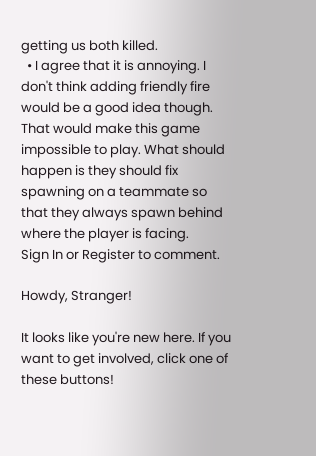getting us both killed.
  • I agree that it is annoying. I don't think adding friendly fire would be a good idea though. That would make this game impossible to play. What should happen is they should fix spawning on a teammate so that they always spawn behind where the player is facing.
Sign In or Register to comment.

Howdy, Stranger!

It looks like you're new here. If you want to get involved, click one of these buttons!